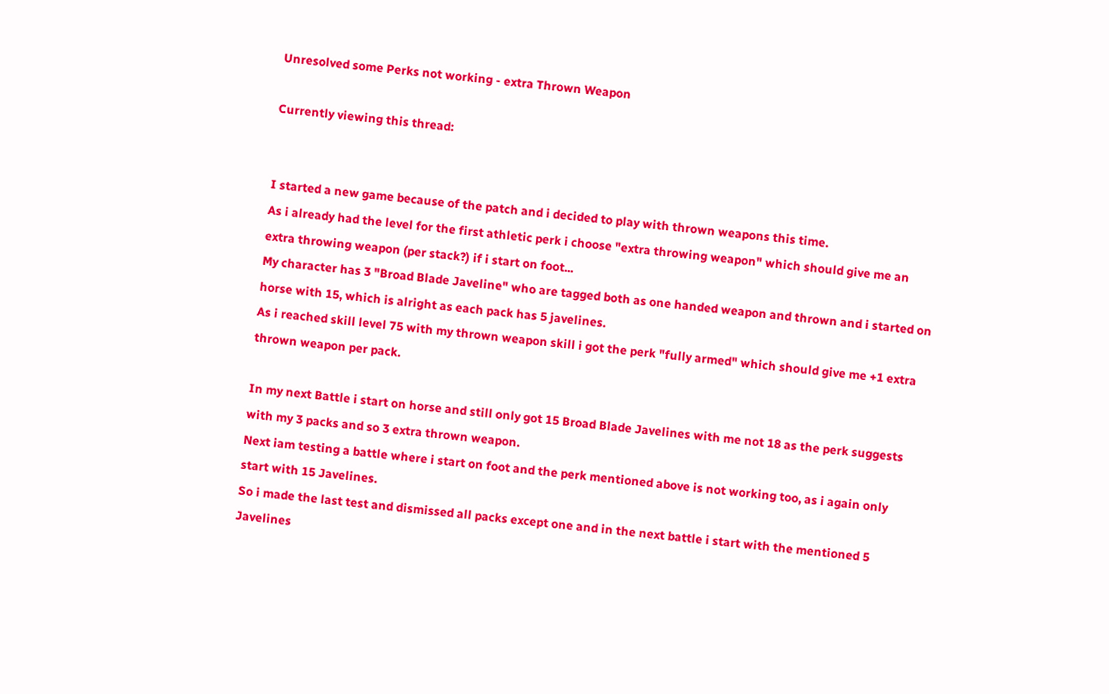Unresolved some Perks not working - extra Thrown Weapon

Currently viewing this thread:


I started a new game because of the patch and i decided to play with thrown weapons this time.
As i already had the level for the first athletic perk i choose "extra throwing weapon" which should give me an extra throwing weapon (per stack?) if i start on foot...
My character has 3 "Broad Blade Javeline" who are tagged both as one handed weapon and thrown and i started on horse with 15, which is alright as each pack has 5 javelines.
As i reached skill level 75 with my thrown weapon skill i got the perk "fully armed" which should give me +1 extra thrown weapon per pack.

In my next Battle i start on horse and still only got 15 Broad Blade Javelines with me not 18 as the perk suggests with my 3 packs and so 3 extra thrown weapon.
Next iam testing a battle where i start on foot and the perk mentioned above is not working too, as i again only start with 15 Javelines.
So i made the last test and dismissed all packs except one and in the next battle i start with the mentioned 5 Javelines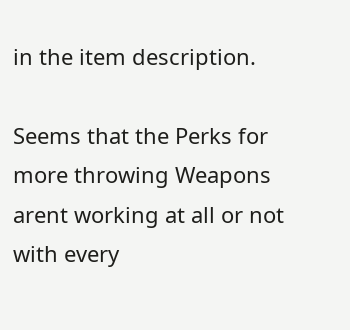in the item description.

Seems that the Perks for more throwing Weapons arent working at all or not with every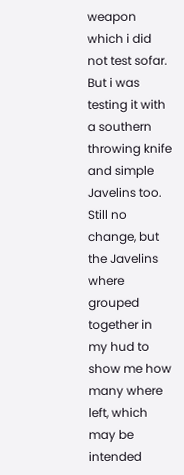weapon which i did not test sofar. But i was testing it with a southern throwing knife and simple Javelins too. Still no change, but the Javelins where grouped together in my hud to show me how many where left, which may be intended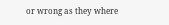or wrong as they where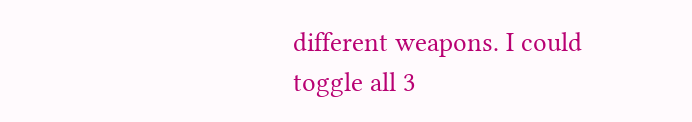different weapons. I could toggle all 3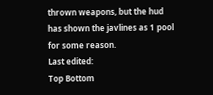thrown weapons, but the hud has shown the javlines as 1 pool for some reason.
Last edited:
Top Bottom